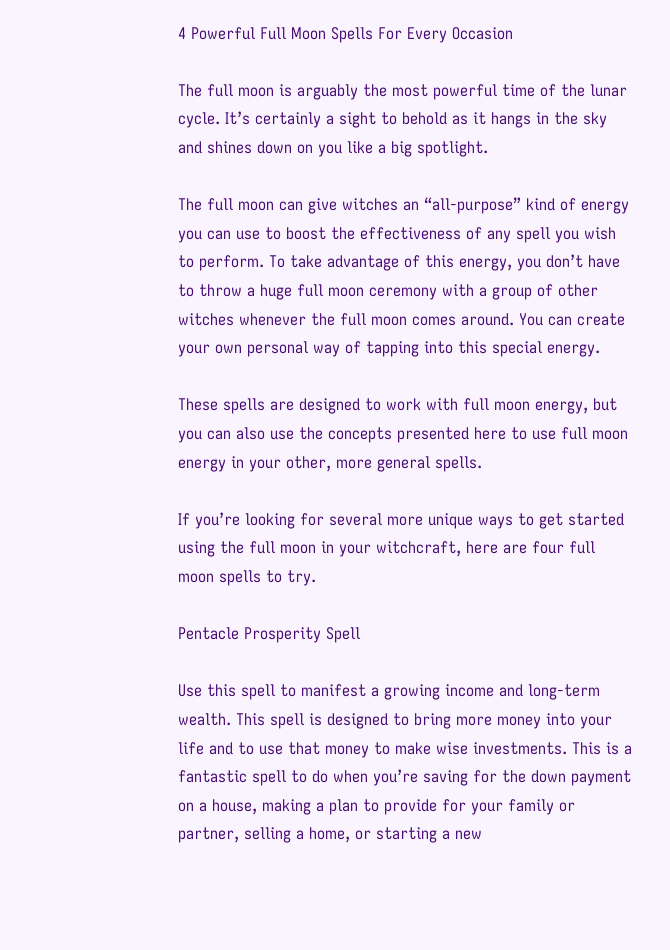4 Powerful Full Moon Spells For Every Occasion

The full moon is arguably the most powerful time of the lunar cycle. It’s certainly a sight to behold as it hangs in the sky and shines down on you like a big spotlight.

The full moon can give witches an “all-purpose” kind of energy you can use to boost the effectiveness of any spell you wish to perform. To take advantage of this energy, you don’t have to throw a huge full moon ceremony with a group of other witches whenever the full moon comes around. You can create your own personal way of tapping into this special energy.

These spells are designed to work with full moon energy, but you can also use the concepts presented here to use full moon energy in your other, more general spells.

If you’re looking for several more unique ways to get started using the full moon in your witchcraft, here are four full moon spells to try.

Pentacle Prosperity Spell

Use this spell to manifest a growing income and long-term wealth. This spell is designed to bring more money into your life and to use that money to make wise investments. This is a fantastic spell to do when you’re saving for the down payment on a house, making a plan to provide for your family or partner, selling a home, or starting a new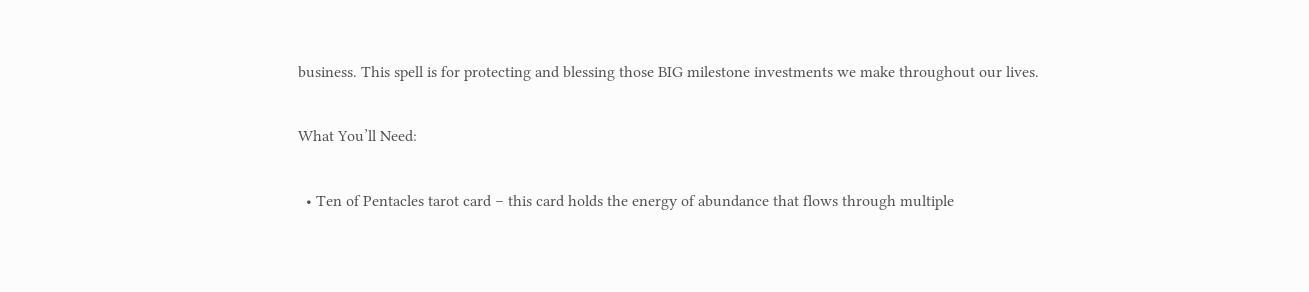business. This spell is for protecting and blessing those BIG milestone investments we make throughout our lives.

What You’ll Need:

  • Ten of Pentacles tarot card – this card holds the energy of abundance that flows through multiple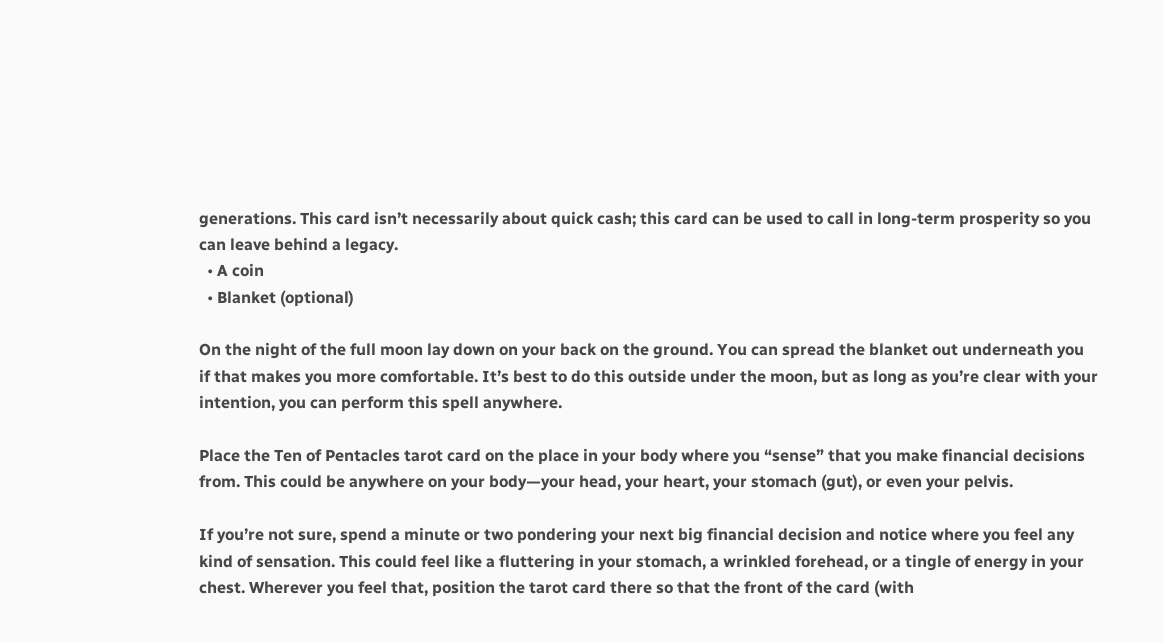generations. This card isn’t necessarily about quick cash; this card can be used to call in long-term prosperity so you can leave behind a legacy.
  • A coin
  • Blanket (optional)

On the night of the full moon lay down on your back on the ground. You can spread the blanket out underneath you if that makes you more comfortable. It’s best to do this outside under the moon, but as long as you’re clear with your intention, you can perform this spell anywhere.

Place the Ten of Pentacles tarot card on the place in your body where you “sense” that you make financial decisions from. This could be anywhere on your body—your head, your heart, your stomach (gut), or even your pelvis.

If you’re not sure, spend a minute or two pondering your next big financial decision and notice where you feel any kind of sensation. This could feel like a fluttering in your stomach, a wrinkled forehead, or a tingle of energy in your chest. Wherever you feel that, position the tarot card there so that the front of the card (with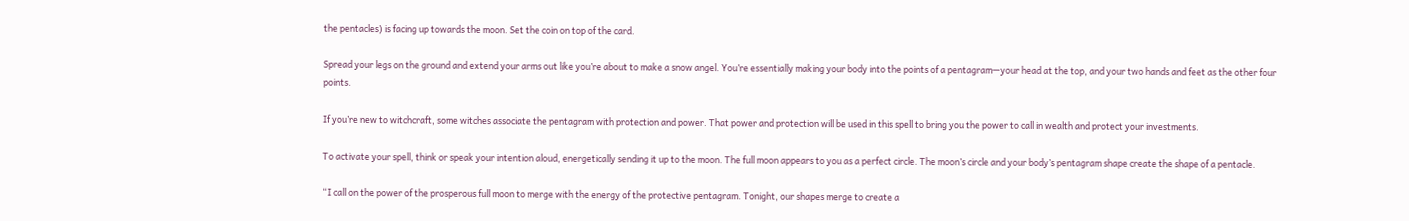the pentacles) is facing up towards the moon. Set the coin on top of the card.

Spread your legs on the ground and extend your arms out like you’re about to make a snow angel. You’re essentially making your body into the points of a pentagram—your head at the top, and your two hands and feet as the other four points.

If you’re new to witchcraft, some witches associate the pentagram with protection and power. That power and protection will be used in this spell to bring you the power to call in wealth and protect your investments.

To activate your spell, think or speak your intention aloud, energetically sending it up to the moon. The full moon appears to you as a perfect circle. The moon’s circle and your body’s pentagram shape create the shape of a pentacle.

“I call on the power of the prosperous full moon to merge with the energy of the protective pentagram. Tonight, our shapes merge to create a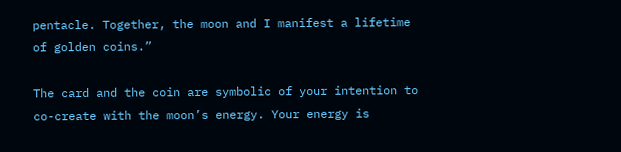pentacle. Together, the moon and I manifest a lifetime of golden coins.”

The card and the coin are symbolic of your intention to co-create with the moon’s energy. Your energy is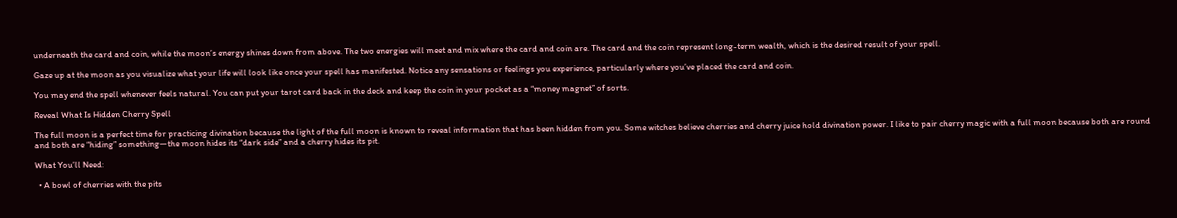underneath the card and coin, while the moon’s energy shines down from above. The two energies will meet and mix where the card and coin are. The card and the coin represent long-term wealth, which is the desired result of your spell.

Gaze up at the moon as you visualize what your life will look like once your spell has manifested. Notice any sensations or feelings you experience, particularly where you’ve placed the card and coin.

You may end the spell whenever feels natural. You can put your tarot card back in the deck and keep the coin in your pocket as a “money magnet” of sorts.

Reveal What Is Hidden Cherry Spell

The full moon is a perfect time for practicing divination because the light of the full moon is known to reveal information that has been hidden from you. Some witches believe cherries and cherry juice hold divination power. I like to pair cherry magic with a full moon because both are round and both are “hiding” something—the moon hides its “dark side” and a cherry hides its pit.

What You’ll Need:

  • A bowl of cherries with the pits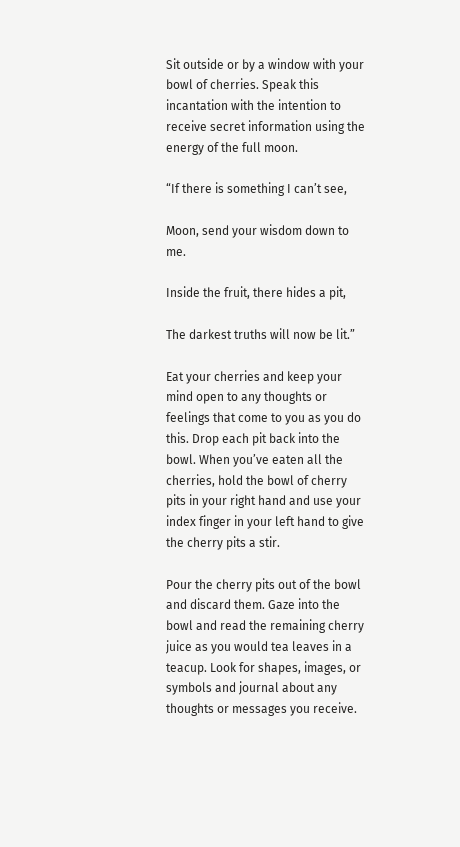Sit outside or by a window with your bowl of cherries. Speak this incantation with the intention to receive secret information using the energy of the full moon.

“If there is something I can’t see,

Moon, send your wisdom down to me.

Inside the fruit, there hides a pit,

The darkest truths will now be lit.”

Eat your cherries and keep your mind open to any thoughts or feelings that come to you as you do this. Drop each pit back into the bowl. When you’ve eaten all the cherries, hold the bowl of cherry pits in your right hand and use your index finger in your left hand to give the cherry pits a stir.

Pour the cherry pits out of the bowl and discard them. Gaze into the bowl and read the remaining cherry juice as you would tea leaves in a teacup. Look for shapes, images, or symbols and journal about any thoughts or messages you receive.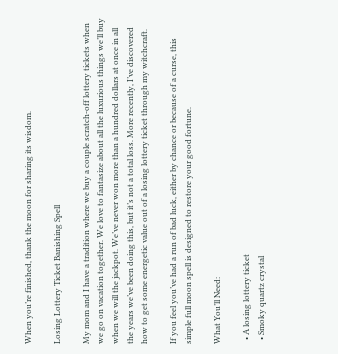When you’re finished, thank the moon for sharing its wisdom.

Losing Lottery Ticket Banishing Spell

My mom and I have a tradition where we buy a couple scratch-off lottery tickets when we go on vacation together. We love to fantasize about all the luxurious things we’ll buy when we will the jackpot. We’ve never won more than a hundred dollars at once in all the years we’ve been doing this, but it’s not a total loss. More recently, I’ve discovered how to get some energetic value out of a losing lottery ticket through my witchcraft.

If you feel you’ve had a run of bad luck, either by chance or because of a curse, this simple full moon spell is designed to restore your good fortune.

What You’ll Need:

  • A losing lottery ticket
  • Smoky quartz crystal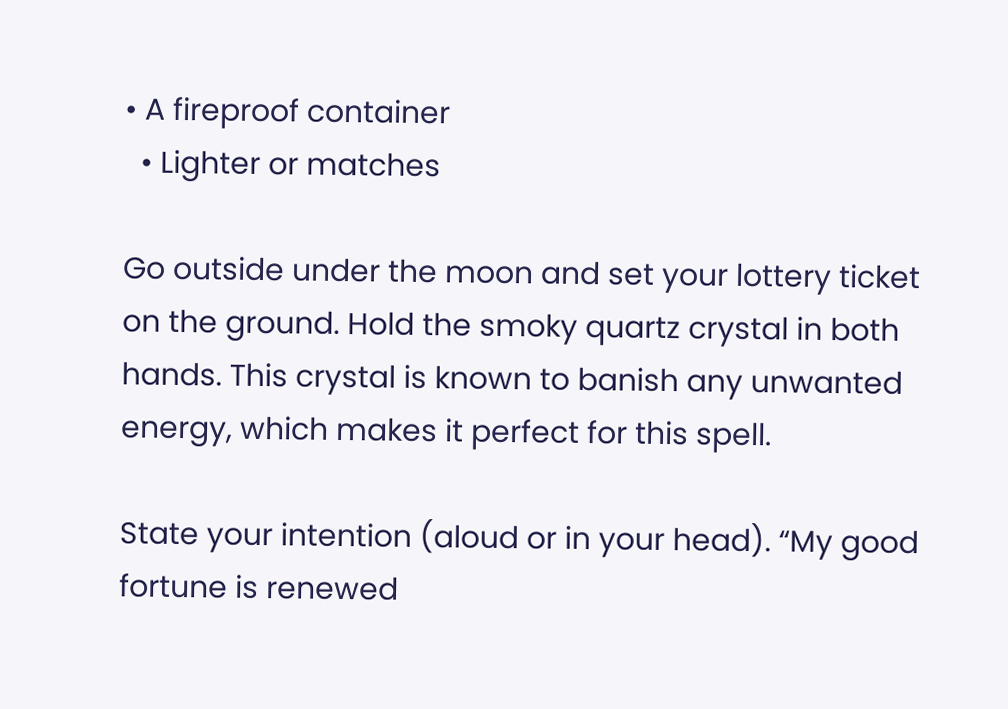• A fireproof container
  • Lighter or matches

Go outside under the moon and set your lottery ticket on the ground. Hold the smoky quartz crystal in both hands. This crystal is known to banish any unwanted energy, which makes it perfect for this spell.

State your intention (aloud or in your head). “My good fortune is renewed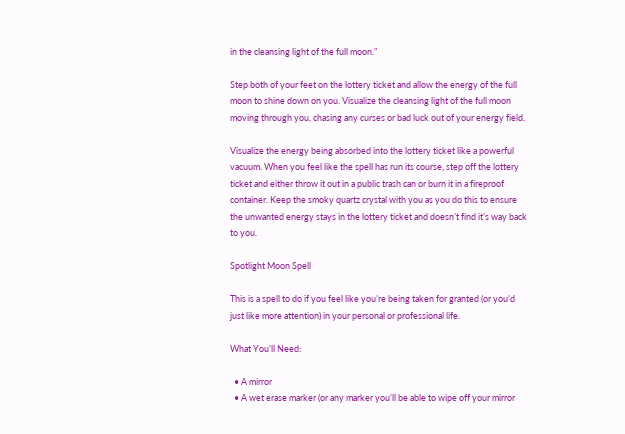in the cleansing light of the full moon.”

Step both of your feet on the lottery ticket and allow the energy of the full moon to shine down on you. Visualize the cleansing light of the full moon moving through you, chasing any curses or bad luck out of your energy field.

Visualize the energy being absorbed into the lottery ticket like a powerful vacuum. When you feel like the spell has run its course, step off the lottery ticket and either throw it out in a public trash can or burn it in a fireproof container. Keep the smoky quartz crystal with you as you do this to ensure the unwanted energy stays in the lottery ticket and doesn’t find it’s way back to you.

Spotlight Moon Spell

This is a spell to do if you feel like you’re being taken for granted (or you’d just like more attention) in your personal or professional life.

What You’ll Need:

  • A mirror
  • A wet erase marker (or any marker you’ll be able to wipe off your mirror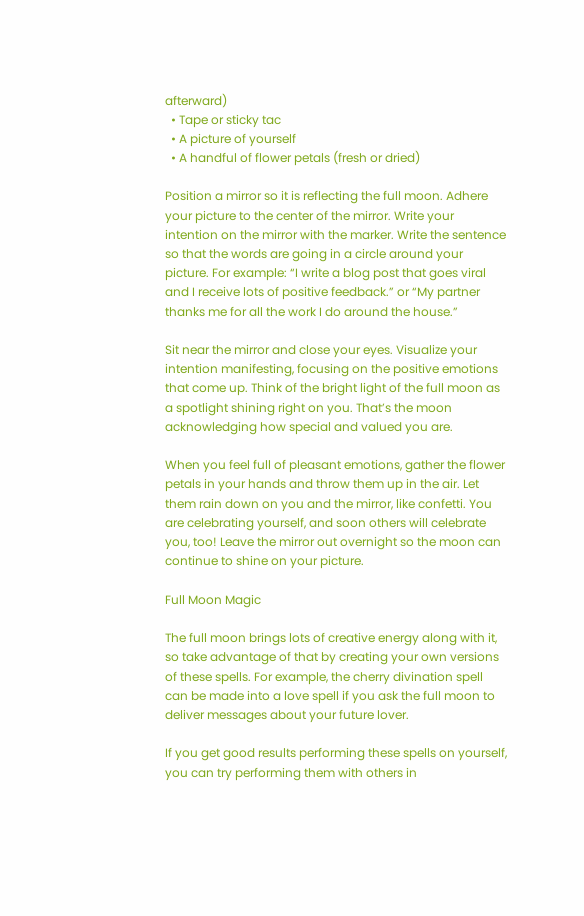afterward)
  • Tape or sticky tac
  • A picture of yourself
  • A handful of flower petals (fresh or dried)

Position a mirror so it is reflecting the full moon. Adhere your picture to the center of the mirror. Write your intention on the mirror with the marker. Write the sentence so that the words are going in a circle around your picture. For example: “I write a blog post that goes viral and I receive lots of positive feedback.” or “My partner thanks me for all the work I do around the house.”

Sit near the mirror and close your eyes. Visualize your intention manifesting, focusing on the positive emotions that come up. Think of the bright light of the full moon as a spotlight shining right on you. That’s the moon acknowledging how special and valued you are.

When you feel full of pleasant emotions, gather the flower petals in your hands and throw them up in the air. Let them rain down on you and the mirror, like confetti. You are celebrating yourself, and soon others will celebrate you, too! Leave the mirror out overnight so the moon can continue to shine on your picture.

Full Moon Magic

The full moon brings lots of creative energy along with it, so take advantage of that by creating your own versions of these spells. For example, the cherry divination spell can be made into a love spell if you ask the full moon to deliver messages about your future lover.

If you get good results performing these spells on yourself, you can try performing them with others in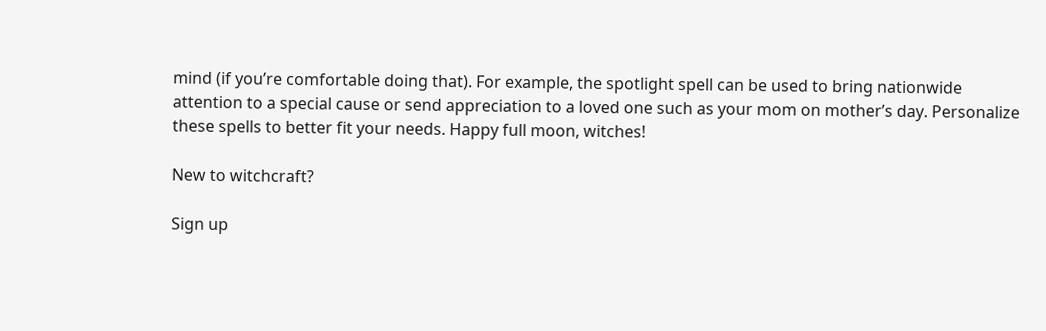mind (if you’re comfortable doing that). For example, the spotlight spell can be used to bring nationwide attention to a special cause or send appreciation to a loved one such as your mom on mother’s day. Personalize these spells to better fit your needs. Happy full moon, witches!

New to witchcraft?

Sign up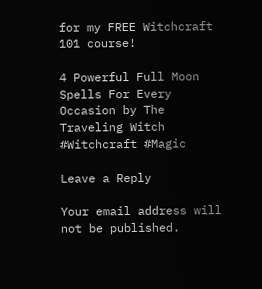for my FREE Witchcraft 101 course!

4 Powerful Full Moon Spells For Every Occasion by The Traveling Witch #Witchcraft #Magic

Leave a Reply

Your email address will not be published.